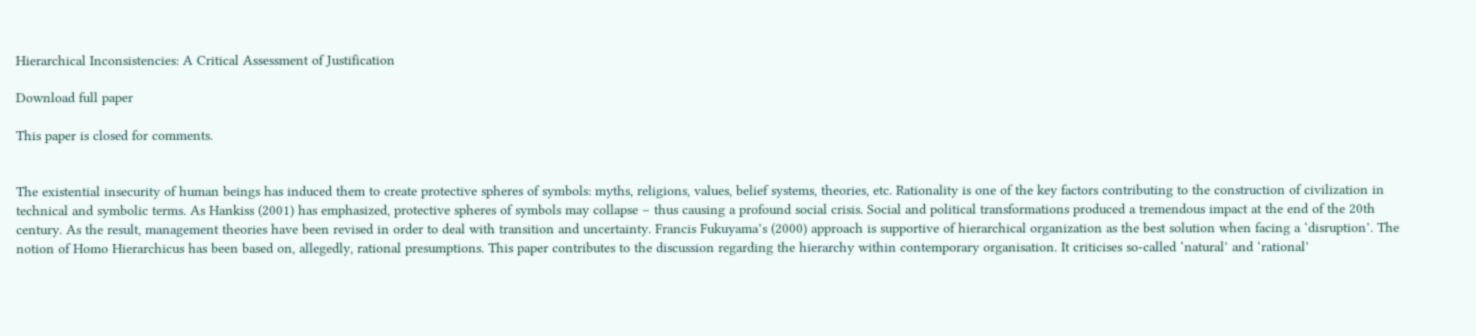Hierarchical Inconsistencies: A Critical Assessment of Justification

Download full paper

This paper is closed for comments.


The existential insecurity of human beings has induced them to create protective spheres of symbols: myths, religions, values, belief systems, theories, etc. Rationality is one of the key factors contributing to the construction of civilization in technical and symbolic terms. As Hankiss (2001) has emphasized, protective spheres of symbols may collapse – thus causing a profound social crisis. Social and political transformations produced a tremendous impact at the end of the 20th century. As the result, management theories have been revised in order to deal with transition and uncertainty. Francis Fukuyama’s (2000) approach is supportive of hierarchical organization as the best solution when facing a ‘disruption’. The notion of Homo Hierarchicus has been based on, allegedly, rational presumptions. This paper contributes to the discussion regarding the hierarchy within contemporary organisation. It criticises so-called ‘natural’ and ‘rational’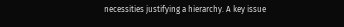necessities justifying a hierarchy. A key issue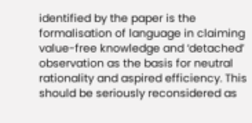identified by the paper is the formalisation of language in claiming value-free knowledge and ‘detached’ observation as the basis for neutral rationality and aspired efficiency. This should be seriously reconsidered as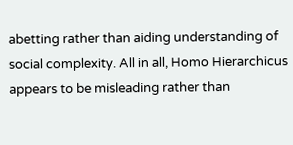abetting rather than aiding understanding of social complexity. All in all, Homo Hierarchicus appears to be misleading rather than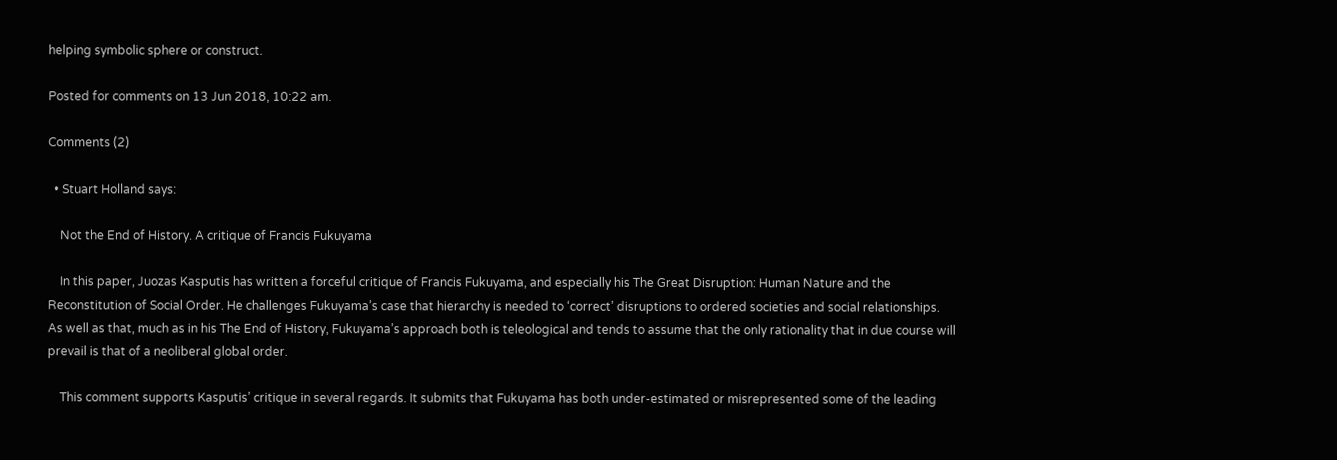helping symbolic sphere or construct.

Posted for comments on 13 Jun 2018, 10:22 am.

Comments (2)

  • Stuart Holland says:

    Not the End of History. A critique of Francis Fukuyama

    In this paper, Juozas Kasputis has written a forceful critique of Francis Fukuyama, and especially his The Great Disruption: Human Nature and the Reconstitution of Social Order. He challenges Fukuyama’s case that hierarchy is needed to ‘correct’ disruptions to ordered societies and social relationships. As well as that, much as in his The End of History, Fukuyama’s approach both is teleological and tends to assume that the only rationality that in due course will prevail is that of a neoliberal global order.

    This comment supports Kasputis’ critique in several regards. It submits that Fukuyama has both under-estimated or misrepresented some of the leading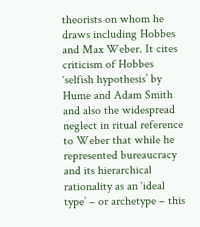theorists on whom he draws including Hobbes and Max Weber. It cites criticism of Hobbes ‘selfish hypothesis’ by Hume and Adam Smith and also the widespread neglect in ritual reference to Weber that while he represented bureaucracy and its hierarchical rationality as an ‘ideal type’ – or archetype – this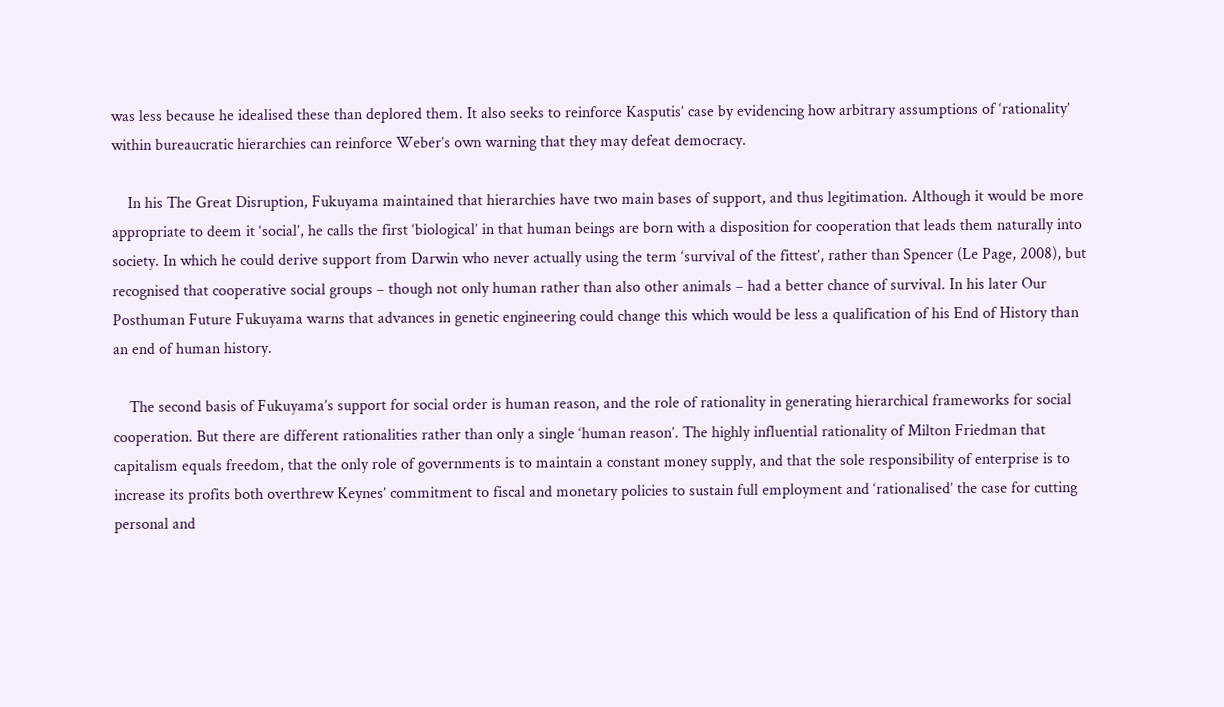was less because he idealised these than deplored them. It also seeks to reinforce Kasputis’ case by evidencing how arbitrary assumptions of ‘rationality’ within bureaucratic hierarchies can reinforce Weber’s own warning that they may defeat democracy.

    In his The Great Disruption, Fukuyama maintained that hierarchies have two main bases of support, and thus legitimation. Although it would be more appropriate to deem it ‘social’, he calls the first ‘biological’ in that human beings are born with a disposition for cooperation that leads them naturally into society. In which he could derive support from Darwin who never actually using the term ‘survival of the fittest’, rather than Spencer (Le Page, 2008), but recognised that cooperative social groups – though not only human rather than also other animals – had a better chance of survival. In his later Our Posthuman Future Fukuyama warns that advances in genetic engineering could change this which would be less a qualification of his End of History than an end of human history.

    The second basis of Fukuyama’s support for social order is human reason, and the role of rationality in generating hierarchical frameworks for social cooperation. But there are different rationalities rather than only a single ‘human reason’. The highly influential rationality of Milton Friedman that capitalism equals freedom, that the only role of governments is to maintain a constant money supply, and that the sole responsibility of enterprise is to increase its profits both overthrew Keynes’ commitment to fiscal and monetary policies to sustain full employment and ‘rationalised’ the case for cutting personal and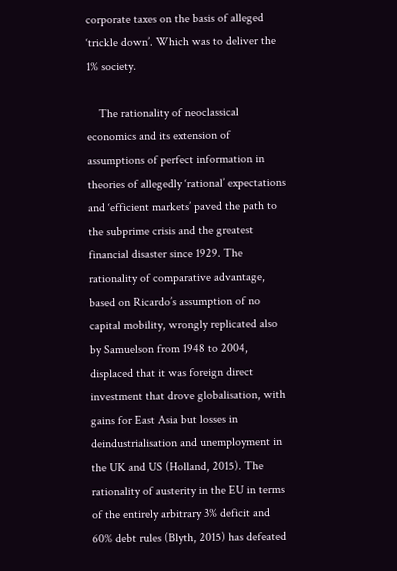corporate taxes on the basis of alleged ‘trickle down’. Which was to deliver the 1% society.

    The rationality of neoclassical economics and its extension of assumptions of perfect information in theories of allegedly ‘rational’ expectations and ‘efficient markets’ paved the path to the subprime crisis and the greatest financial disaster since 1929. The rationality of comparative advantage, based on Ricardo’s assumption of no capital mobility, wrongly replicated also by Samuelson from 1948 to 2004, displaced that it was foreign direct investment that drove globalisation, with gains for East Asia but losses in deindustrialisation and unemployment in the UK and US (Holland, 2015). The rationality of austerity in the EU in terms of the entirely arbitrary 3% deficit and 60% debt rules (Blyth, 2015) has defeated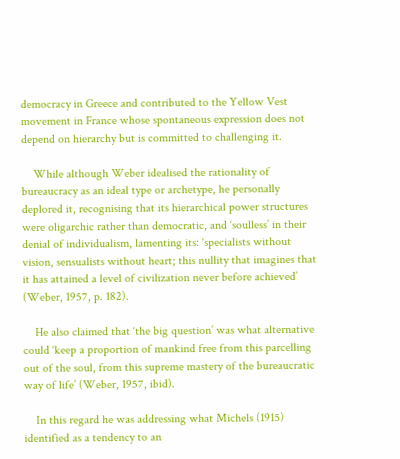democracy in Greece and contributed to the Yellow Vest movement in France whose spontaneous expression does not depend on hierarchy but is committed to challenging it.

    While although Weber idealised the rationality of bureaucracy as an ideal type or archetype, he personally deplored it, recognising that its hierarchical power structures were oligarchic rather than democratic, and ‘soulless’ in their denial of individualism, lamenting its: ‘specialists without vision, sensualists without heart; this nullity that imagines that it has attained a level of civilization never before achieved’ (Weber, 1957, p. 182).

    He also claimed that ‘the big question’ was what alternative could ‘keep a proportion of mankind free from this parcelling out of the soul, from this supreme mastery of the bureaucratic way of life’ (Weber, 1957, ibid).

    In this regard he was addressing what Michels (1915) identified as a tendency to an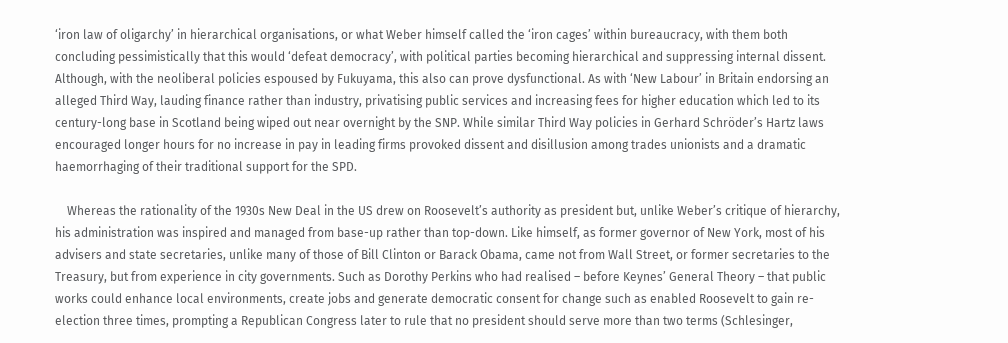‘iron law of oligarchy’ in hierarchical organisations, or what Weber himself called the ‘iron cages’ within bureaucracy, with them both concluding pessimistically that this would ‘defeat democracy’, with political parties becoming hierarchical and suppressing internal dissent. Although, with the neoliberal policies espoused by Fukuyama, this also can prove dysfunctional. As with ‘New Labour’ in Britain endorsing an alleged Third Way, lauding finance rather than industry, privatising public services and increasing fees for higher education which led to its century-long base in Scotland being wiped out near overnight by the SNP. While similar Third Way policies in Gerhard Schröder’s Hartz laws encouraged longer hours for no increase in pay in leading firms provoked dissent and disillusion among trades unionists and a dramatic haemorrhaging of their traditional support for the SPD.

    Whereas the rationality of the 1930s New Deal in the US drew on Roosevelt’s authority as president but, unlike Weber’s critique of hierarchy, his administration was inspired and managed from base-up rather than top-down. Like himself, as former governor of New York, most of his advisers and state secretaries, unlike many of those of Bill Clinton or Barack Obama, came not from Wall Street, or former secretaries to the Treasury, but from experience in city governments. Such as Dorothy Perkins who had realised – before Keynes’ General Theory – that public works could enhance local environments, create jobs and generate democratic consent for change such as enabled Roosevelt to gain re-election three times, prompting a Republican Congress later to rule that no president should serve more than two terms (Schlesinger,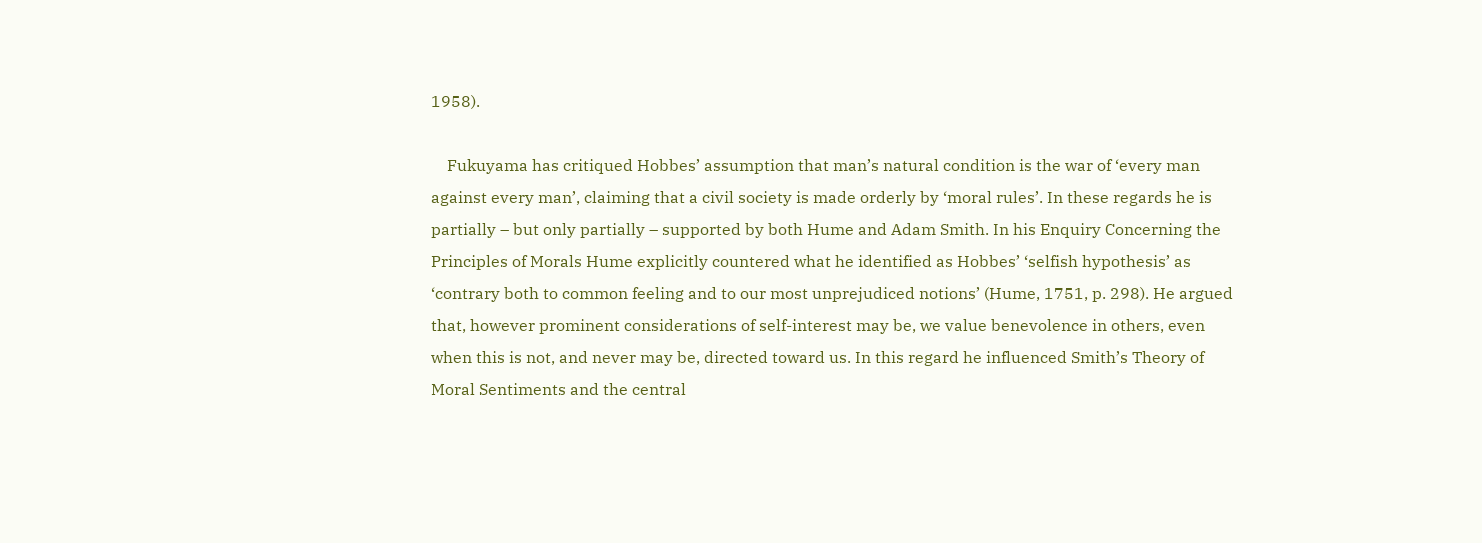1958).

    Fukuyama has critiqued Hobbes’ assumption that man’s natural condition is the war of ‘every man against every man’, claiming that a civil society is made orderly by ‘moral rules’. In these regards he is partially – but only partially – supported by both Hume and Adam Smith. In his Enquiry Concerning the Principles of Morals Hume explicitly countered what he identified as Hobbes’ ‘selfish hypothesis’ as ‘contrary both to common feeling and to our most unprejudiced notions’ (Hume, 1751, p. 298). He argued that, however prominent considerations of self-interest may be, we value benevolence in others, even when this is not, and never may be, directed toward us. In this regard he influenced Smith’s Theory of Moral Sentiments and the central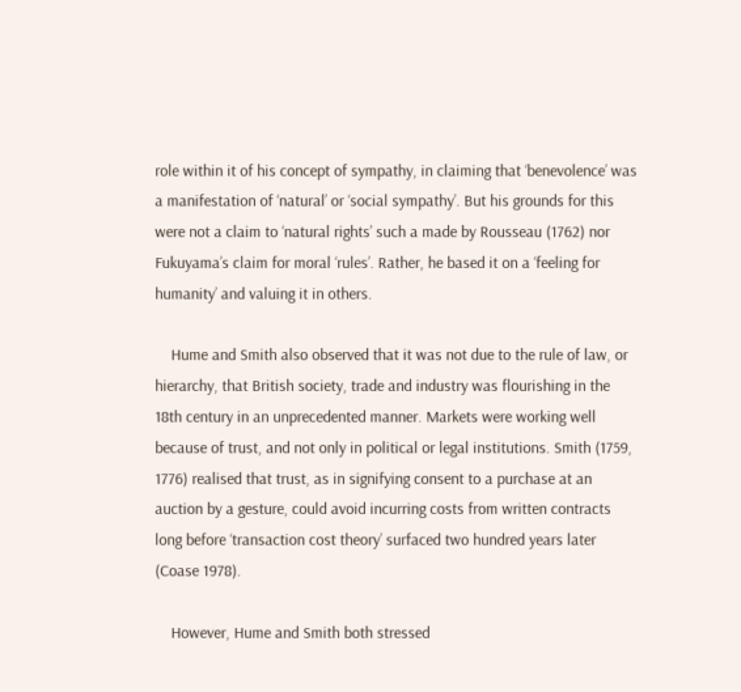role within it of his concept of sympathy, in claiming that ‘benevolence’ was a manifestation of ‘natural’ or ‘social sympathy’. But his grounds for this were not a claim to ‘natural rights’ such a made by Rousseau (1762) nor Fukuyama’s claim for moral ‘rules’. Rather, he based it on a ‘feeling for humanity’ and valuing it in others.

    Hume and Smith also observed that it was not due to the rule of law, or hierarchy, that British society, trade and industry was flourishing in the 18th century in an unprecedented manner. Markets were working well because of trust, and not only in political or legal institutions. Smith (1759, 1776) realised that trust, as in signifying consent to a purchase at an auction by a gesture, could avoid incurring costs from written contracts long before ‘transaction cost theory’ surfaced two hundred years later (Coase 1978).

    However, Hume and Smith both stressed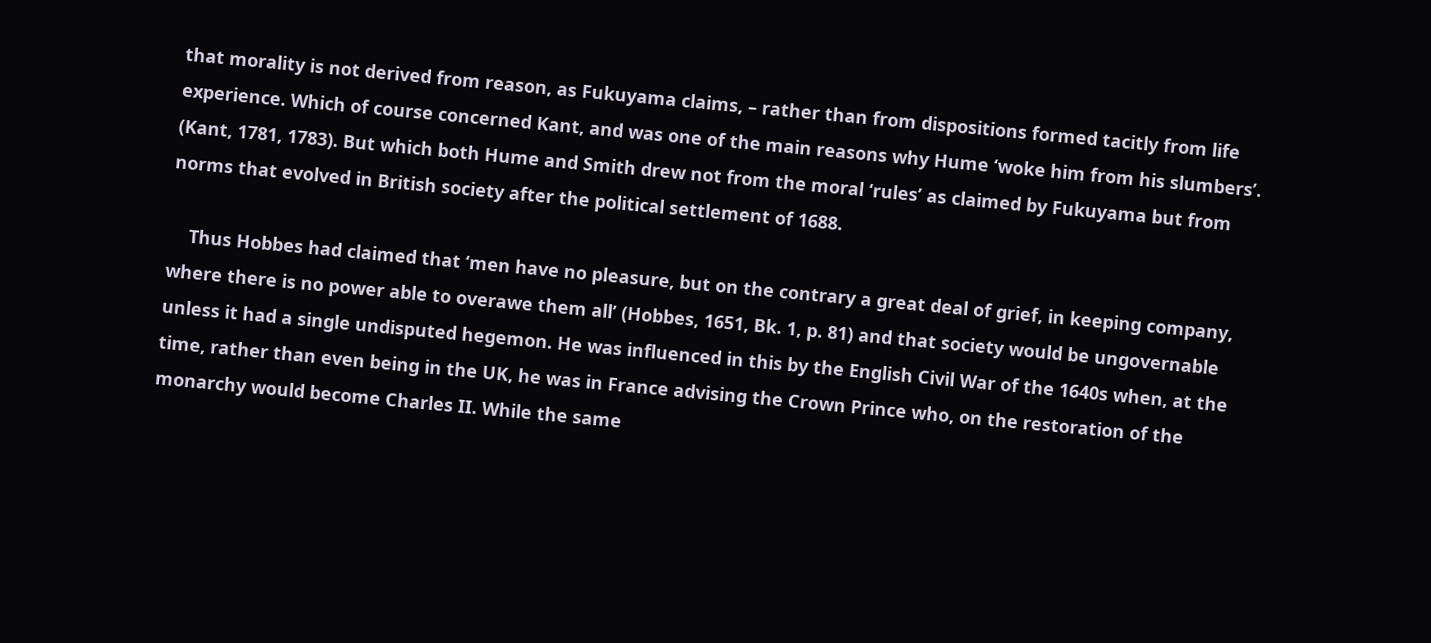that morality is not derived from reason, as Fukuyama claims, – rather than from dispositions formed tacitly from life experience. Which of course concerned Kant, and was one of the main reasons why Hume ‘woke him from his slumbers’. (Kant, 1781, 1783). But which both Hume and Smith drew not from the moral ‘rules’ as claimed by Fukuyama but from norms that evolved in British society after the political settlement of 1688.

    Thus Hobbes had claimed that ‘men have no pleasure, but on the contrary a great deal of grief, in keeping company, where there is no power able to overawe them all’ (Hobbes, 1651, Bk. 1, p. 81) and that society would be ungovernable unless it had a single undisputed hegemon. He was influenced in this by the English Civil War of the 1640s when, at the time, rather than even being in the UK, he was in France advising the Crown Prince who, on the restoration of the monarchy would become Charles II. While the same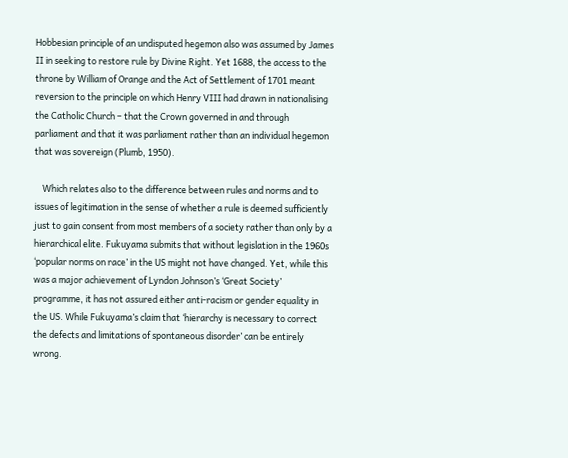Hobbesian principle of an undisputed hegemon also was assumed by James II in seeking to restore rule by Divine Right. Yet 1688, the access to the throne by William of Orange and the Act of Settlement of 1701 meant reversion to the principle on which Henry VIII had drawn in nationalising the Catholic Church – that the Crown governed in and through parliament and that it was parliament rather than an individual hegemon that was sovereign (Plumb, 1950).

    Which relates also to the difference between rules and norms and to issues of legitimation in the sense of whether a rule is deemed sufficiently just to gain consent from most members of a society rather than only by a hierarchical elite. Fukuyama submits that without legislation in the 1960s ‘popular norms on race’ in the US might not have changed. Yet, while this was a major achievement of Lyndon Johnson’s ‘Great Society’ programme, it has not assured either anti-racism or gender equality in the US. While Fukuyama’s claim that ‘hierarchy is necessary to correct the defects and limitations of spontaneous disorder’ can be entirely wrong.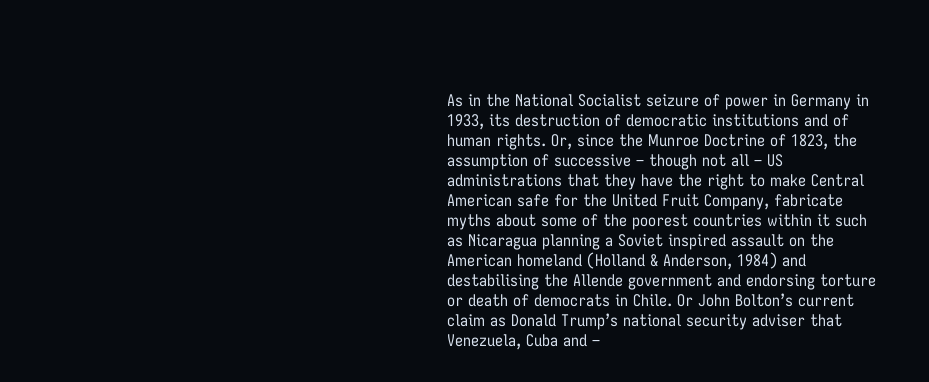As in the National Socialist seizure of power in Germany in 1933, its destruction of democratic institutions and of human rights. Or, since the Munroe Doctrine of 1823, the assumption of successive – though not all – US administrations that they have the right to make Central American safe for the United Fruit Company, fabricate myths about some of the poorest countries within it such as Nicaragua planning a Soviet inspired assault on the American homeland (Holland & Anderson, 1984) and destabilising the Allende government and endorsing torture or death of democrats in Chile. Or John Bolton’s current claim as Donald Trump’s national security adviser that Venezuela, Cuba and –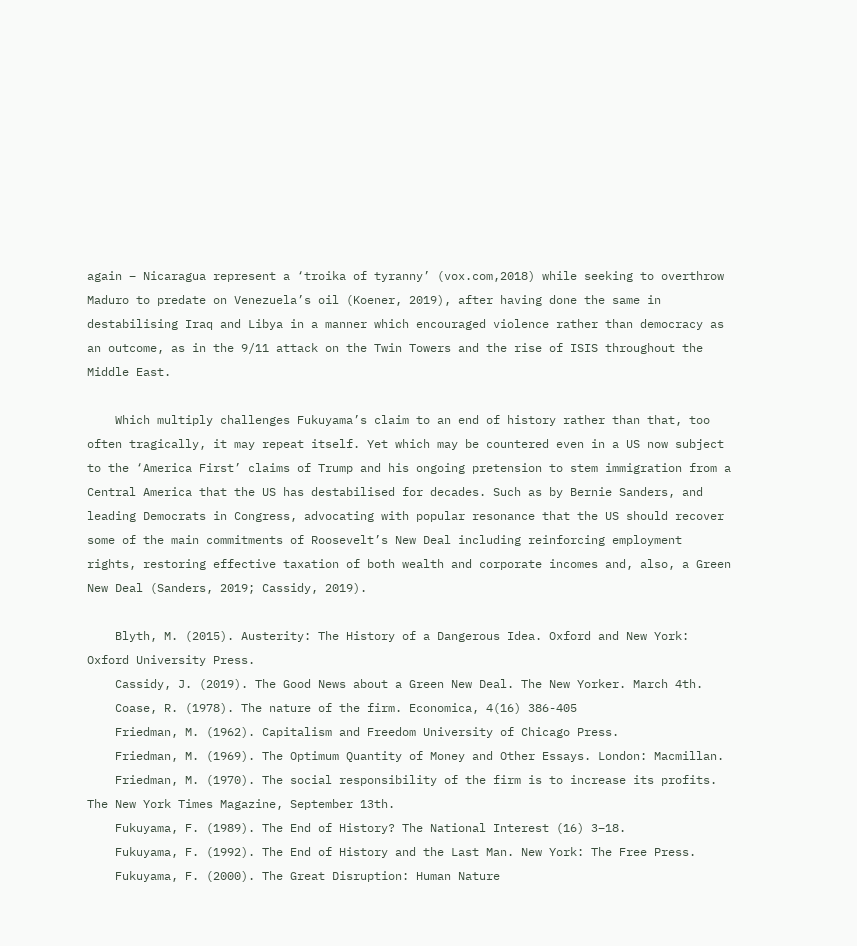again – Nicaragua represent a ‘troika of tyranny’ (vox.com,2018) while seeking to overthrow Maduro to predate on Venezuela’s oil (Koener, 2019), after having done the same in destabilising Iraq and Libya in a manner which encouraged violence rather than democracy as an outcome, as in the 9/11 attack on the Twin Towers and the rise of ISIS throughout the Middle East.

    Which multiply challenges Fukuyama’s claim to an end of history rather than that, too often tragically, it may repeat itself. Yet which may be countered even in a US now subject to the ‘America First’ claims of Trump and his ongoing pretension to stem immigration from a Central America that the US has destabilised for decades. Such as by Bernie Sanders, and leading Democrats in Congress, advocating with popular resonance that the US should recover some of the main commitments of Roosevelt’s New Deal including reinforcing employment rights, restoring effective taxation of both wealth and corporate incomes and, also, a Green New Deal (Sanders, 2019; Cassidy, 2019).

    Blyth, M. (2015). Austerity: The History of a Dangerous Idea. Oxford and New York: Oxford University Press.
    Cassidy, J. (2019). The Good News about a Green New Deal. The New Yorker. March 4th.
    Coase, R. (1978). The nature of the firm. Economica, 4(16) 386-405
    Friedman, M. (1962). Capitalism and Freedom University of Chicago Press.
    Friedman, M. (1969). The Optimum Quantity of Money and Other Essays. London: Macmillan.
    Friedman, M. (1970). The social responsibility of the firm is to increase its profits. The New York Times Magazine, September 13th.
    Fukuyama, F. (1989). The End of History? The National Interest (16) 3–18.
    Fukuyama, F. (1992). The End of History and the Last Man. New York: The Free Press.
    Fukuyama, F. (2000). The Great Disruption: Human Nature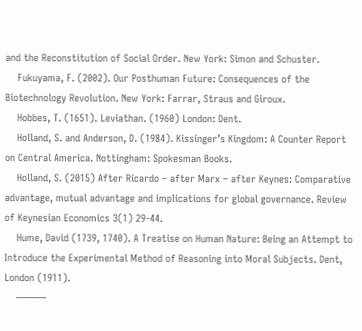and the Reconstitution of Social Order. New York: Simon and Schuster.
    Fukuyama, F. (2002). Our Posthuman Future: Consequences of the Biotechnology Revolution. New York: Farrar, Straus and Giroux.
    Hobbes, T. (1651). Leviathan. (1960) London: Dent.
    Holland, S. and Anderson, D. (1984). Kissinger’s Kingdom: A Counter Report on Central America. Nottingham: Spokesman Books.
    Holland, S. (2015) After Ricardo – after Marx – after Keynes: Comparative advantage, mutual advantage and implications for global governance. Review of Keynesian Economics 3(1) 29-44.
    Hume, David (1739, 1740). A Treatise on Human Nature: Being an Attempt to Introduce the Experimental Method of Reasoning into Moral Subjects. Dent, London (1911).
    ———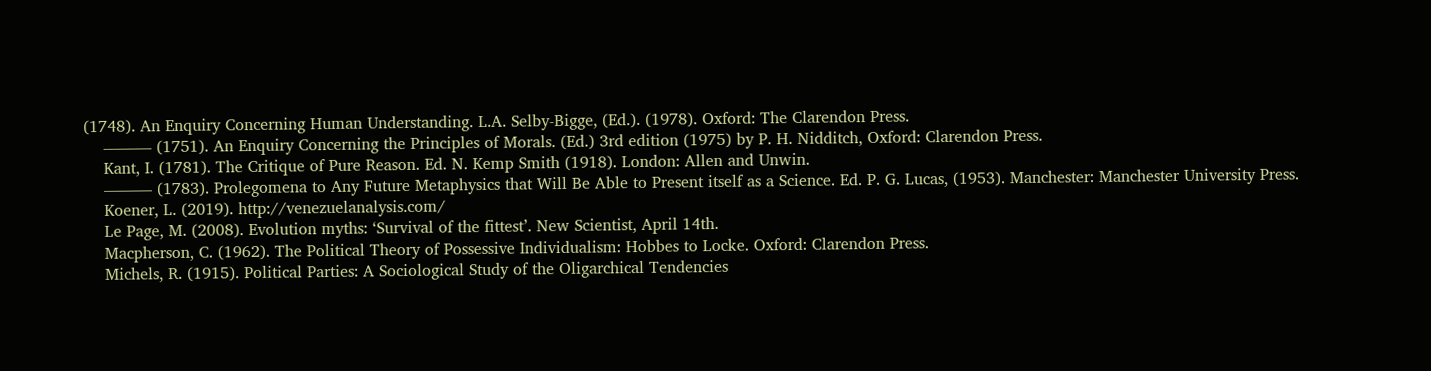(1748). An Enquiry Concerning Human Understanding. L.A. Selby-Bigge, (Ed.). (1978). Oxford: The Clarendon Press.
    ——— (1751). An Enquiry Concerning the Principles of Morals. (Ed.) 3rd edition (1975) by P. H. Nidditch, Oxford: Clarendon Press.
    Kant, I. (1781). The Critique of Pure Reason. Ed. N. Kemp Smith (1918). London: Allen and Unwin.
    ——— (1783). Prolegomena to Any Future Metaphysics that Will Be Able to Present itself as a Science. Ed. P. G. Lucas, (1953). Manchester: Manchester University Press.
    Koener, L. (2019). http://venezuelanalysis.com/
    Le Page, M. (2008). Evolution myths: ‘Survival of the fittest’. New Scientist, April 14th.
    Macpherson, C. (1962). The Political Theory of Possessive Individualism: Hobbes to Locke. Oxford: Clarendon Press.
    Michels, R. (1915). Political Parties: A Sociological Study of the Oligarchical Tendencies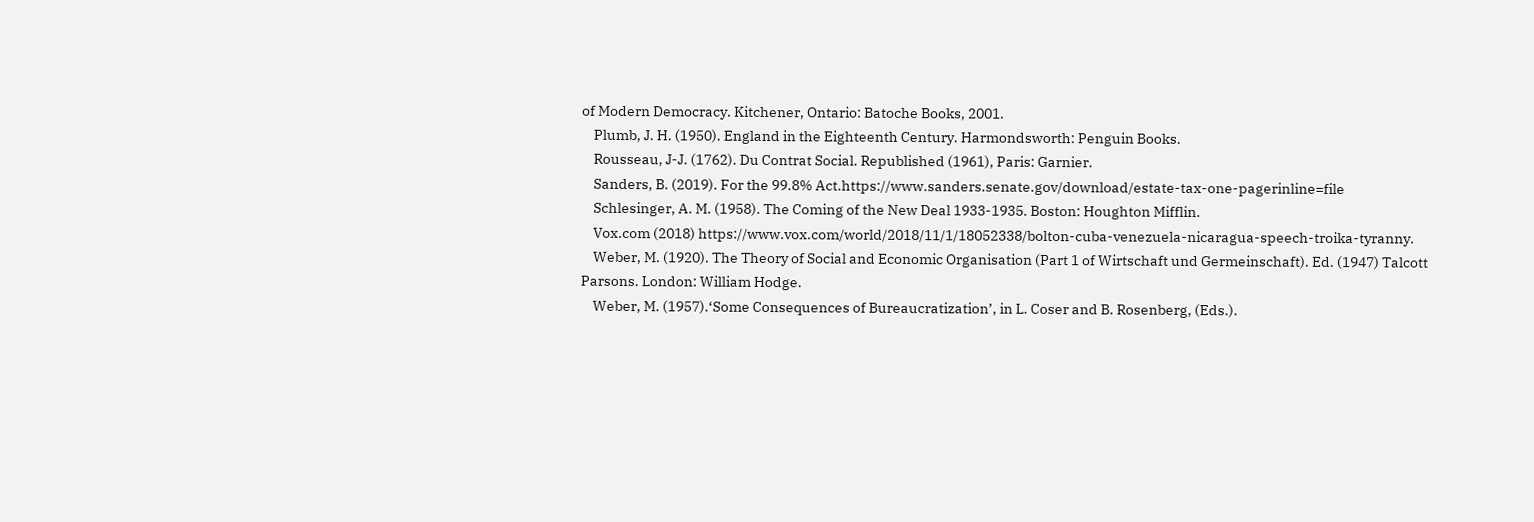of Modern Democracy. Kitchener, Ontario: Batoche Books, 2001.
    Plumb, J. H. (1950). England in the Eighteenth Century. Harmondsworth: Penguin Books.
    Rousseau, J-J. (1762). Du Contrat Social. Republished (1961), Paris: Garnier.
    Sanders, B. (2019). For the 99.8% Act.https://www.sanders.senate.gov/download/estate-tax-one-pagerinline=file
    Schlesinger, A. M. (1958). The Coming of the New Deal 1933-1935. Boston: Houghton Mifflin.
    Vox.com (2018) https://www.vox.com/world/2018/11/1/18052338/bolton-cuba-venezuela-nicaragua-speech-troika-tyranny.
    Weber, M. (1920). The Theory of Social and Economic Organisation (Part 1 of Wirtschaft und Germeinschaft). Ed. (1947) Talcott Parsons. London: William Hodge.
    Weber, M. (1957).‘Some Consequences of Bureaucratization’, in L. Coser and B. Rosenberg, (Eds.).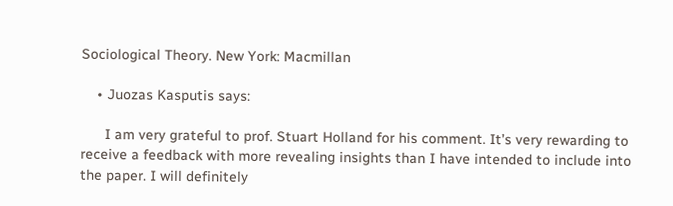Sociological Theory. New York: Macmillan

    • Juozas Kasputis says:

      I am very grateful to prof. Stuart Holland for his comment. It’s very rewarding to receive a feedback with more revealing insights than I have intended to include into the paper. I will definitely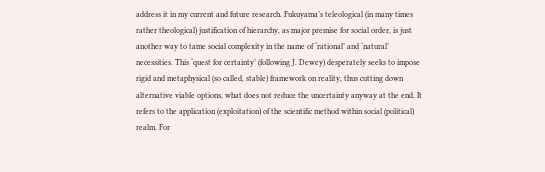address it in my current and future research. Fukuyama’s teleological (in many times rather theological) justification of hierarchy, as major premise for social order, is just another way to tame social complexity in the name of ‘rational’ and ‘natural’ necessities. This ‘quest for certainty’ (following J. Dewey) desperately seeks to impose rigid and metaphysical (so called, stable) framework on reality, thus cutting down alternative viable options, what does not reduce the uncertainty anyway at the end. It refers to the application (exploitation) of the scientific method within social (political) realm. For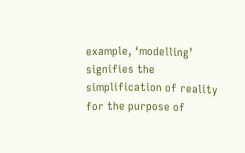example, ‘modelling’ signifies the simplification of reality for the purpose of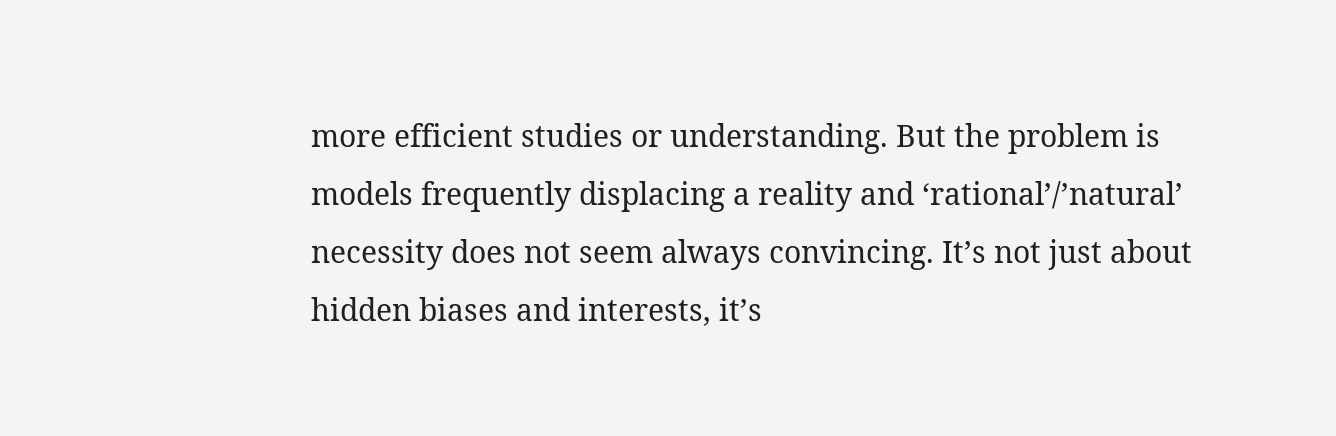more efficient studies or understanding. But the problem is models frequently displacing a reality and ‘rational’/’natural’ necessity does not seem always convincing. It’s not just about hidden biases and interests, it’s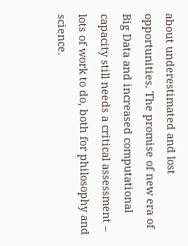about underestimated and lost opportunities. The promise of new era of Big Data and increased computational capacity still needs a critical assessment – lots of work to do, both for philosophy and science.